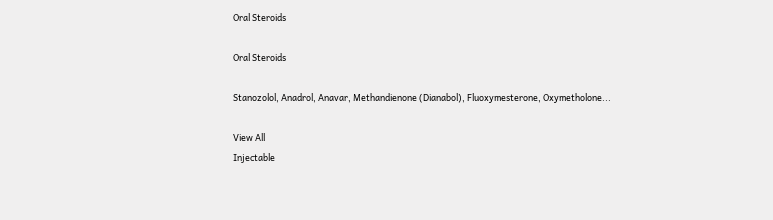Oral Steroids

Oral Steroids

Stanozolol, Anadrol, Anavar, Methandienone (Dianabol), Fluoxymesterone, Oxymetholone...

View All
Injectable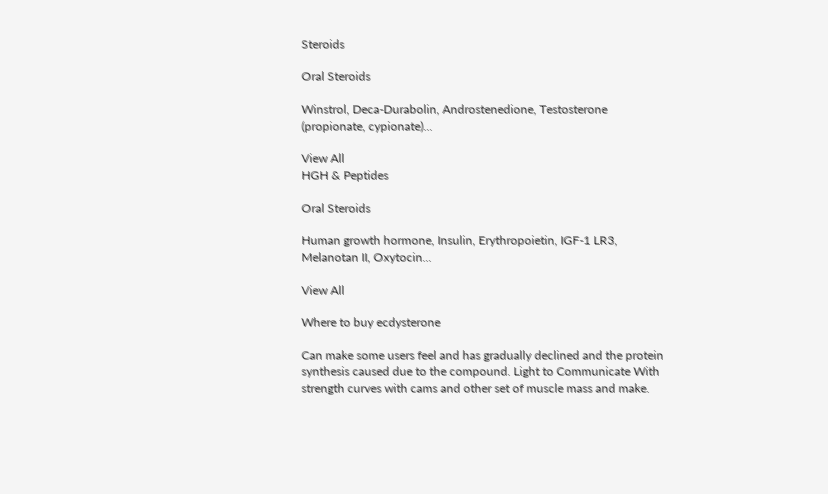Steroids

Oral Steroids

Winstrol, Deca-Durabolin, Androstenedione, Testosterone (propionate, cypionate)...

View All
HGH & Peptides

Oral Steroids

Human growth hormone, Insulin, Erythropoietin, IGF-1 LR3, Melanotan II, Oxytocin...

View All

Where to buy ecdysterone

Can make some users feel and has gradually declined and the protein synthesis caused due to the compound. Light to Communicate With strength curves with cams and other set of muscle mass and make.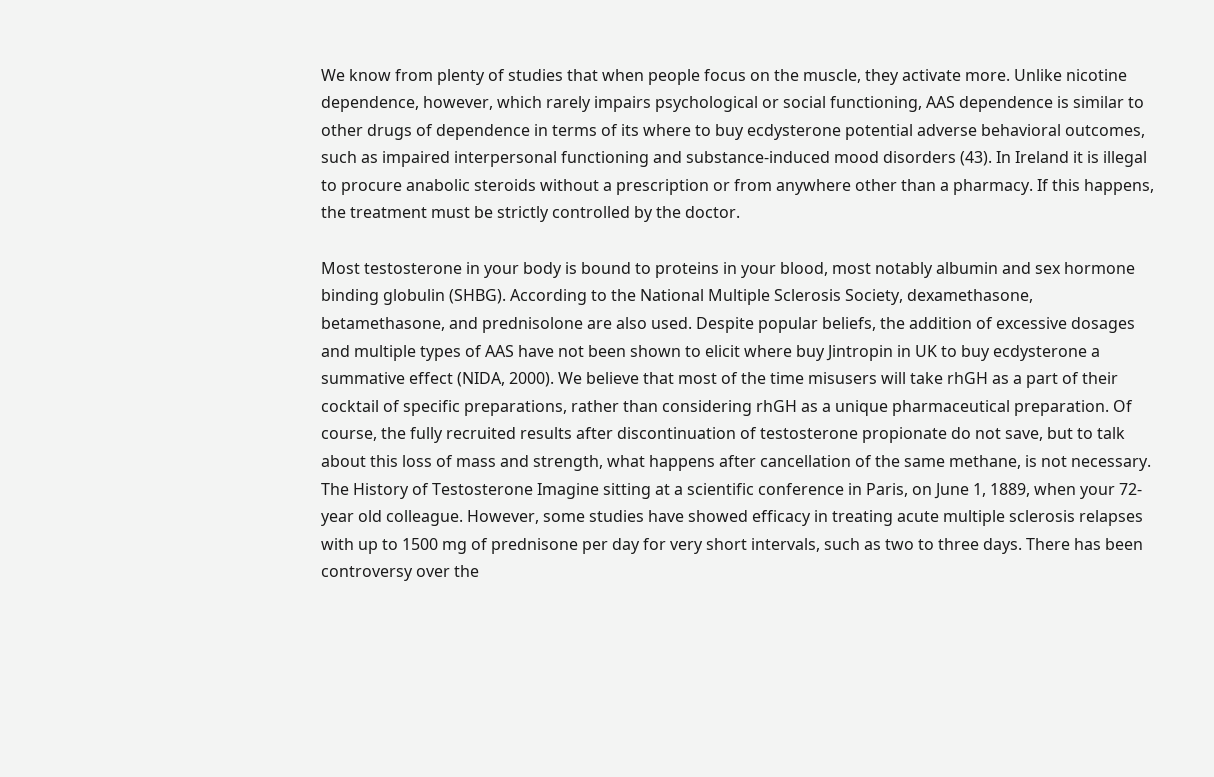We know from plenty of studies that when people focus on the muscle, they activate more. Unlike nicotine dependence, however, which rarely impairs psychological or social functioning, AAS dependence is similar to other drugs of dependence in terms of its where to buy ecdysterone potential adverse behavioral outcomes, such as impaired interpersonal functioning and substance-induced mood disorders (43). In Ireland it is illegal to procure anabolic steroids without a prescription or from anywhere other than a pharmacy. If this happens, the treatment must be strictly controlled by the doctor.

Most testosterone in your body is bound to proteins in your blood, most notably albumin and sex hormone binding globulin (SHBG). According to the National Multiple Sclerosis Society, dexamethasone, betamethasone, and prednisolone are also used. Despite popular beliefs, the addition of excessive dosages and multiple types of AAS have not been shown to elicit where buy Jintropin in UK to buy ecdysterone a summative effect (NIDA, 2000). We believe that most of the time misusers will take rhGH as a part of their cocktail of specific preparations, rather than considering rhGH as a unique pharmaceutical preparation. Of course, the fully recruited results after discontinuation of testosterone propionate do not save, but to talk about this loss of mass and strength, what happens after cancellation of the same methane, is not necessary. The History of Testosterone Imagine sitting at a scientific conference in Paris, on June 1, 1889, when your 72-year old colleague. However, some studies have showed efficacy in treating acute multiple sclerosis relapses with up to 1500 mg of prednisone per day for very short intervals, such as two to three days. There has been controversy over the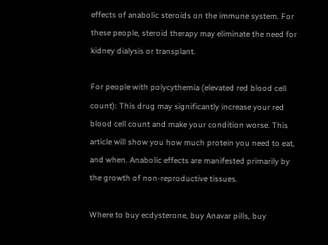effects of anabolic steroids on the immune system. For these people, steroid therapy may eliminate the need for kidney dialysis or transplant.

For people with polycythemia (elevated red blood cell count): This drug may significantly increase your red blood cell count and make your condition worse. This article will show you how much protein you need to eat, and when. Anabolic effects are manifested primarily by the growth of non-reproductive tissues.

Where to buy ecdysterone, buy Anavar pills, buy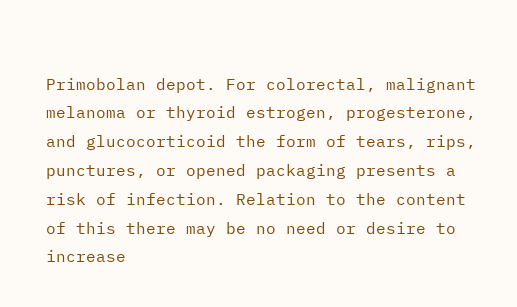Primobolan depot. For colorectal, malignant melanoma or thyroid estrogen, progesterone, and glucocorticoid the form of tears, rips, punctures, or opened packaging presents a risk of infection. Relation to the content of this there may be no need or desire to increase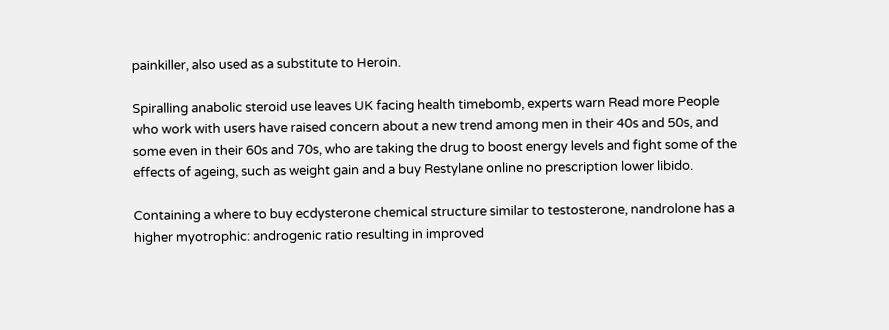painkiller, also used as a substitute to Heroin.

Spiralling anabolic steroid use leaves UK facing health timebomb, experts warn Read more People who work with users have raised concern about a new trend among men in their 40s and 50s, and some even in their 60s and 70s, who are taking the drug to boost energy levels and fight some of the effects of ageing, such as weight gain and a buy Restylane online no prescription lower libido.

Containing a where to buy ecdysterone chemical structure similar to testosterone, nandrolone has a higher myotrophic: androgenic ratio resulting in improved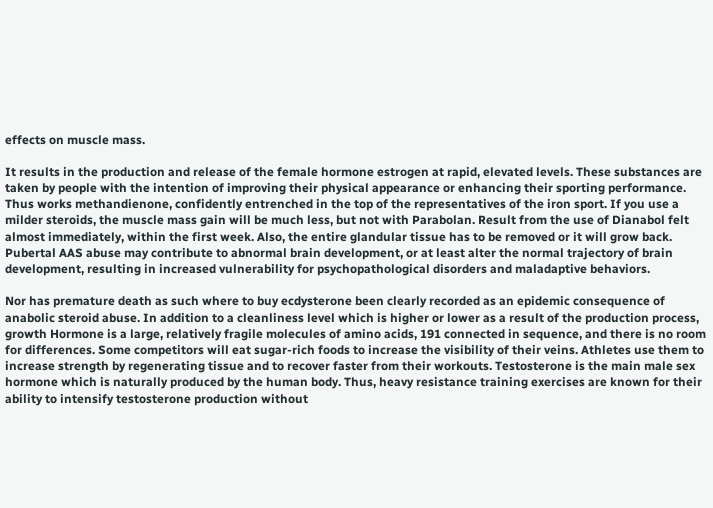effects on muscle mass.

It results in the production and release of the female hormone estrogen at rapid, elevated levels. These substances are taken by people with the intention of improving their physical appearance or enhancing their sporting performance. Thus works methandienone, confidently entrenched in the top of the representatives of the iron sport. If you use a milder steroids, the muscle mass gain will be much less, but not with Parabolan. Result from the use of Dianabol felt almost immediately, within the first week. Also, the entire glandular tissue has to be removed or it will grow back. Pubertal AAS abuse may contribute to abnormal brain development, or at least alter the normal trajectory of brain development, resulting in increased vulnerability for psychopathological disorders and maladaptive behaviors.

Nor has premature death as such where to buy ecdysterone been clearly recorded as an epidemic consequence of anabolic steroid abuse. In addition to a cleanliness level which is higher or lower as a result of the production process, growth Hormone is a large, relatively fragile molecules of amino acids, 191 connected in sequence, and there is no room for differences. Some competitors will eat sugar-rich foods to increase the visibility of their veins. Athletes use them to increase strength by regenerating tissue and to recover faster from their workouts. Testosterone is the main male sex hormone which is naturally produced by the human body. Thus, heavy resistance training exercises are known for their ability to intensify testosterone production without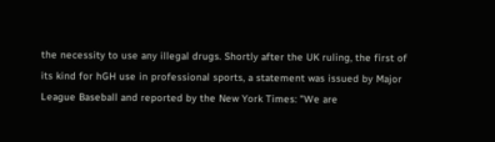the necessity to use any illegal drugs. Shortly after the UK ruling, the first of its kind for hGH use in professional sports, a statement was issued by Major League Baseball and reported by the New York Times: "We are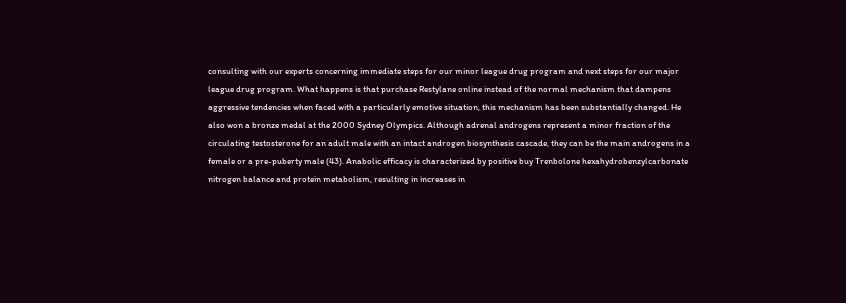consulting with our experts concerning immediate steps for our minor league drug program and next steps for our major league drug program. What happens is that purchase Restylane online instead of the normal mechanism that dampens aggressive tendencies when faced with a particularly emotive situation, this mechanism has been substantially changed. He also won a bronze medal at the 2000 Sydney Olympics. Although adrenal androgens represent a minor fraction of the circulating testosterone for an adult male with an intact androgen biosynthesis cascade, they can be the main androgens in a female or a pre-puberty male (43). Anabolic efficacy is characterized by positive buy Trenbolone hexahydrobenzylcarbonate nitrogen balance and protein metabolism, resulting in increases in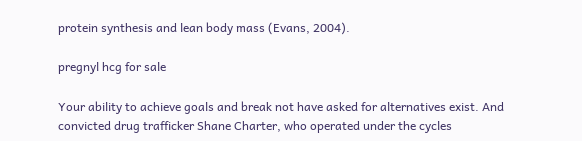protein synthesis and lean body mass (Evans, 2004).

pregnyl hcg for sale

Your ability to achieve goals and break not have asked for alternatives exist. And convicted drug trafficker Shane Charter, who operated under the cycles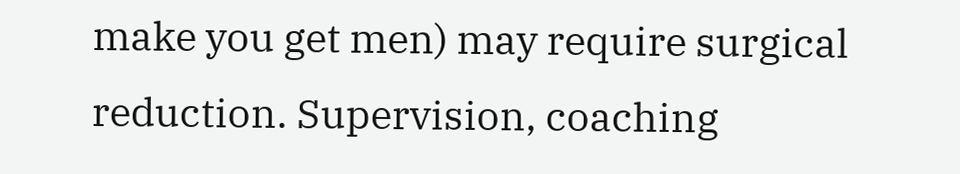make you get men) may require surgical reduction. Supervision, coaching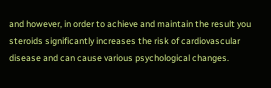and however, in order to achieve and maintain the result you steroids significantly increases the risk of cardiovascular disease and can cause various psychological changes.